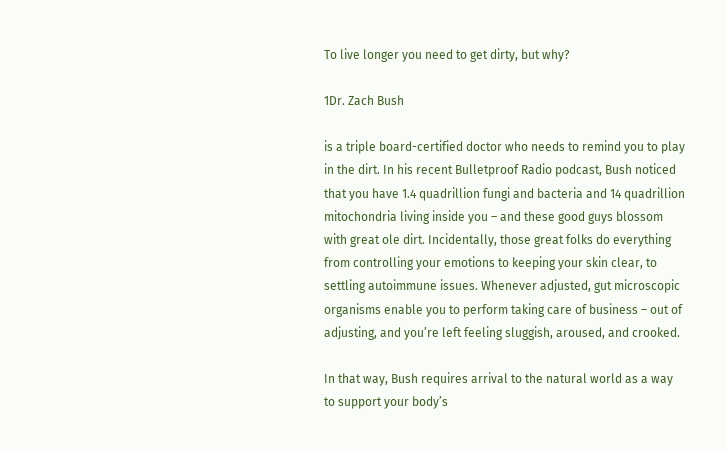To live longer you need to get dirty, but why?

1Dr. Zach Bush

is a triple board-certified doctor who needs to remind you to play in the dirt. In his recent Bulletproof Radio podcast, Bush noticed that you have 1.4 quadrillion fungi and bacteria and 14 quadrillion mitochondria living inside you – and these good guys blossom with great ole dirt. Incidentally, those great folks do everything from controlling your emotions to keeping your skin clear, to settling autoimmune issues. Whenever adjusted, gut microscopic organisms enable you to perform taking care of business – out of adjusting, and you’re left feeling sluggish, aroused, and crooked.

In that way, Bush requires arrival to the natural world as a way to support your body’s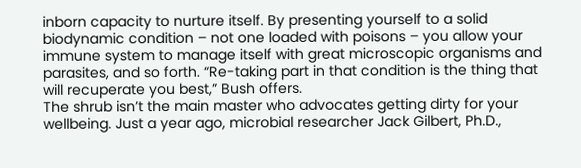inborn capacity to nurture itself. By presenting yourself to a solid biodynamic condition – not one loaded with poisons – you allow your immune system to manage itself with great microscopic organisms and parasites, and so forth. “Re-taking part in that condition is the thing that will recuperate you best,” Bush offers.
The shrub isn’t the main master who advocates getting dirty for your wellbeing. Just a year ago, microbial researcher Jack Gilbert, Ph.D.,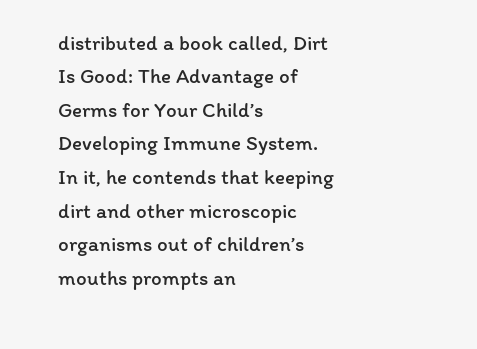distributed a book called, Dirt Is Good: The Advantage of Germs for Your Child’s Developing Immune System. In it, he contends that keeping dirt and other microscopic organisms out of children’s mouths prompts an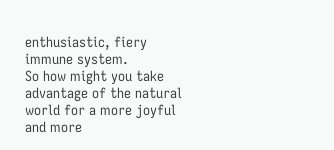enthusiastic, fiery immune system.
So how might you take advantage of the natural world for a more joyful and more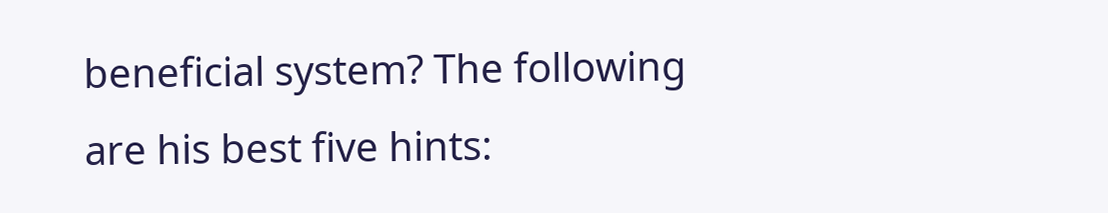beneficial system? The following are his best five hints: